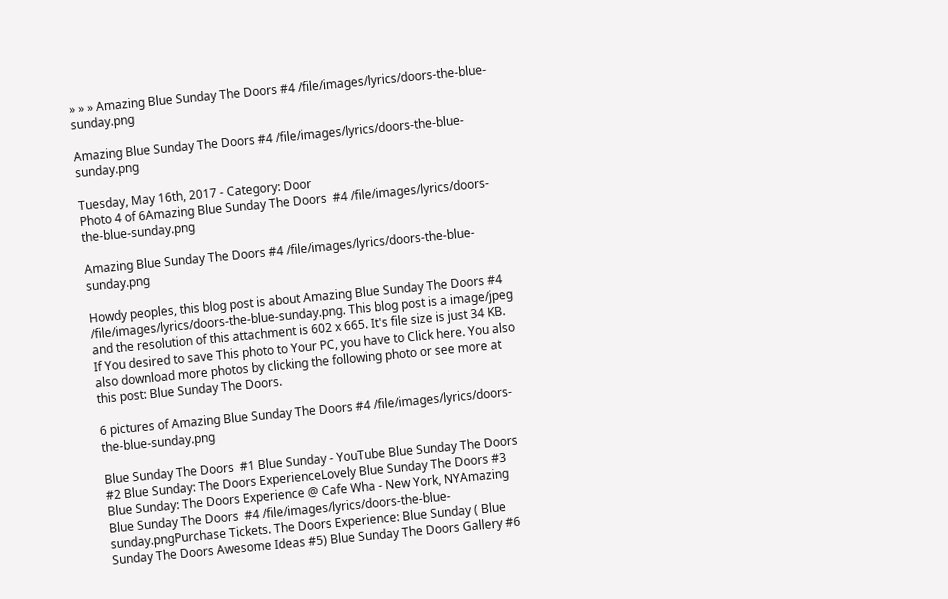» » » Amazing Blue Sunday The Doors #4 /file/images/lyrics/doors-the-blue-sunday.png

Amazing Blue Sunday The Doors #4 /file/images/lyrics/doors-the-blue-sunday.png

Tuesday, May 16th, 2017 - Category: Door
Photo 4 of 6Amazing Blue Sunday The Doors  #4 /file/images/lyrics/doors-the-blue-sunday.png

Amazing Blue Sunday The Doors #4 /file/images/lyrics/doors-the-blue-sunday.png

Howdy peoples, this blog post is about Amazing Blue Sunday The Doors #4 /file/images/lyrics/doors-the-blue-sunday.png. This blog post is a image/jpeg and the resolution of this attachment is 602 x 665. It's file size is just 34 KB. If You desired to save This photo to Your PC, you have to Click here. You also also download more photos by clicking the following photo or see more at this post: Blue Sunday The Doors.

6 pictures of Amazing Blue Sunday The Doors #4 /file/images/lyrics/doors-the-blue-sunday.png

Blue Sunday The Doors  #1 Blue Sunday - YouTube Blue Sunday The Doors  #2 Blue Sunday: The Doors ExperienceLovely Blue Sunday The Doors #3 Blue Sunday: The Doors Experience @ Cafe Wha - New York, NYAmazing Blue Sunday The Doors  #4 /file/images/lyrics/doors-the-blue-sunday.pngPurchase Tickets. The Doors Experience: Blue Sunday ( Blue Sunday The Doors Awesome Ideas #5) Blue Sunday The Doors Gallery #6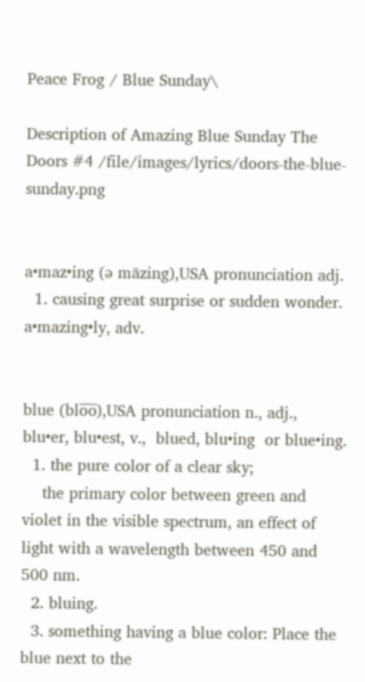Peace Frog / Blue Sunday\

Description of Amazing Blue Sunday The Doors #4 /file/images/lyrics/doors-the-blue-sunday.png


a•maz•ing (ə māzing),USA pronunciation adj.
  1. causing great surprise or sudden wonder.
a•mazing•ly, adv.


blue (blo̅o̅),USA pronunciation n., adj.,  blu•er, blu•est, v.,  blued, blu•ing  or blue•ing.
  1. the pure color of a clear sky;
    the primary color between green and violet in the visible spectrum, an effect of light with a wavelength between 450 and 500 nm.
  2. bluing.
  3. something having a blue color: Place the blue next to the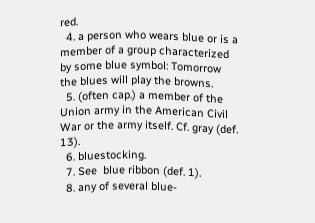red.
  4. a person who wears blue or is a member of a group characterized by some blue symbol: Tomorrow the blues will play the browns.
  5. (often cap.) a member of the Union army in the American Civil War or the army itself. Cf. gray (def. 13).
  6. bluestocking.
  7. See  blue ribbon (def. 1).
  8. any of several blue-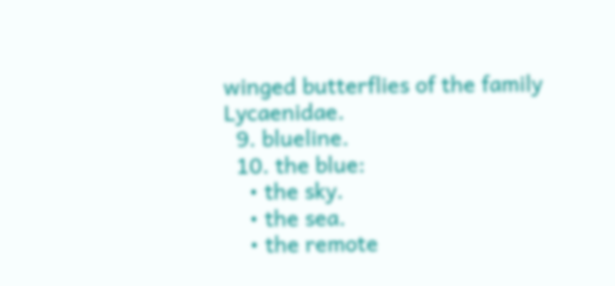winged butterflies of the family Lycaenidae.
  9. blueline.
  10. the blue:
    • the sky.
    • the sea.
    • the remote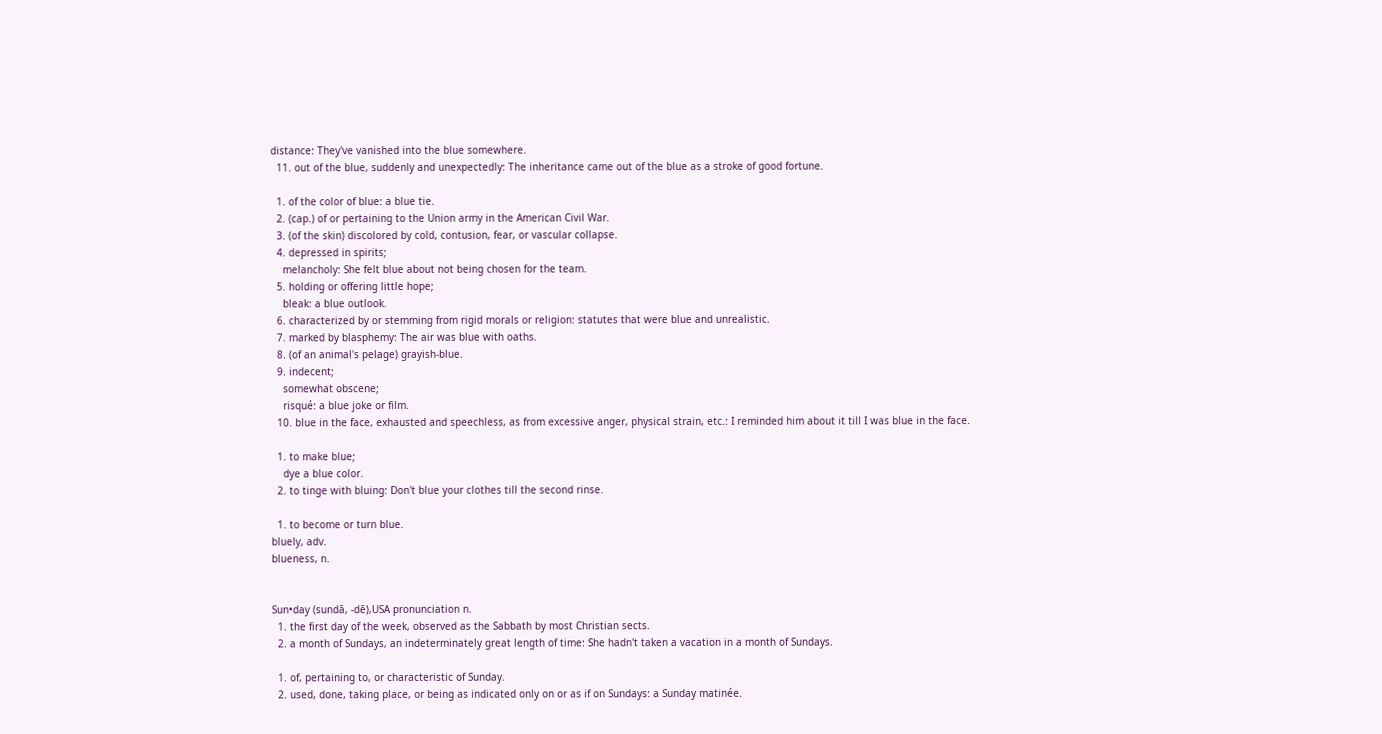distance: They've vanished into the blue somewhere.
  11. out of the blue, suddenly and unexpectedly: The inheritance came out of the blue as a stroke of good fortune.

  1. of the color of blue: a blue tie.
  2. (cap.) of or pertaining to the Union army in the American Civil War.
  3. (of the skin) discolored by cold, contusion, fear, or vascular collapse.
  4. depressed in spirits;
    melancholy: She felt blue about not being chosen for the team.
  5. holding or offering little hope;
    bleak: a blue outlook.
  6. characterized by or stemming from rigid morals or religion: statutes that were blue and unrealistic.
  7. marked by blasphemy: The air was blue with oaths.
  8. (of an animal's pelage) grayish-blue.
  9. indecent;
    somewhat obscene;
    risqué: a blue joke or film.
  10. blue in the face, exhausted and speechless, as from excessive anger, physical strain, etc.: I reminded him about it till I was blue in the face.

  1. to make blue;
    dye a blue color.
  2. to tinge with bluing: Don't blue your clothes till the second rinse.

  1. to become or turn blue.
bluely, adv.
blueness, n.


Sun•day (sundā, -dē),USA pronunciation n.
  1. the first day of the week, observed as the Sabbath by most Christian sects.
  2. a month of Sundays, an indeterminately great length of time: She hadn't taken a vacation in a month of Sundays.

  1. of, pertaining to, or characteristic of Sunday.
  2. used, done, taking place, or being as indicated only on or as if on Sundays: a Sunday matinée.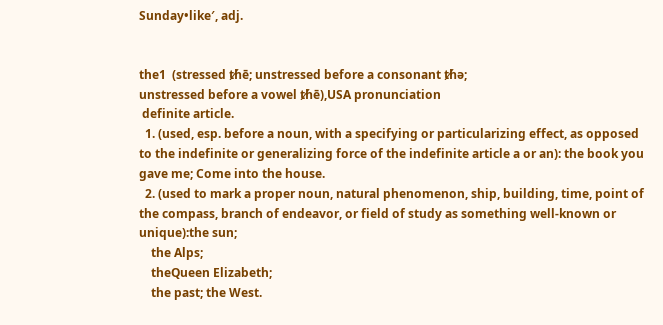Sunday•like′, adj.


the1  (stressed ᵺē; unstressed before a consonant ᵺə;
unstressed before a vowel ᵺē),USA pronunciation
 definite article.
  1. (used, esp. before a noun, with a specifying or particularizing effect, as opposed to the indefinite or generalizing force of the indefinite article a or an): the book you gave me; Come into the house.
  2. (used to mark a proper noun, natural phenomenon, ship, building, time, point of the compass, branch of endeavor, or field of study as something well-known or unique):the sun;
    the Alps;
    theQueen Elizabeth;
    the past; the West.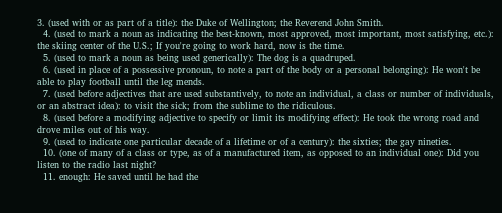3. (used with or as part of a title): the Duke of Wellington; the Reverend John Smith.
  4. (used to mark a noun as indicating the best-known, most approved, most important, most satisfying, etc.): the skiing center of the U.S.; If you're going to work hard, now is the time.
  5. (used to mark a noun as being used generically): The dog is a quadruped.
  6. (used in place of a possessive pronoun, to note a part of the body or a personal belonging): He won't be able to play football until the leg mends.
  7. (used before adjectives that are used substantively, to note an individual, a class or number of individuals, or an abstract idea): to visit the sick; from the sublime to the ridiculous.
  8. (used before a modifying adjective to specify or limit its modifying effect): He took the wrong road and drove miles out of his way.
  9. (used to indicate one particular decade of a lifetime or of a century): the sixties; the gay nineties.
  10. (one of many of a class or type, as of a manufactured item, as opposed to an individual one): Did you listen to the radio last night?
  11. enough: He saved until he had the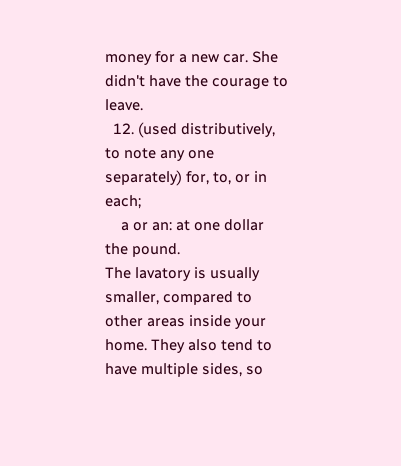money for a new car. She didn't have the courage to leave.
  12. (used distributively, to note any one separately) for, to, or in each;
    a or an: at one dollar the pound.
The lavatory is usually smaller, compared to other areas inside your home. They also tend to have multiple sides, so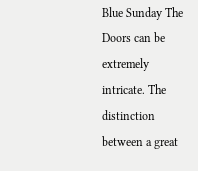Blue Sunday The Doors can be extremely intricate. The distinction between a great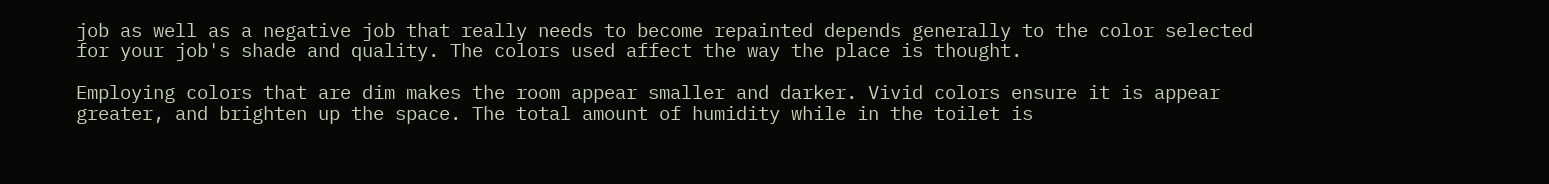job as well as a negative job that really needs to become repainted depends generally to the color selected for your job's shade and quality. The colors used affect the way the place is thought.

Employing colors that are dim makes the room appear smaller and darker. Vivid colors ensure it is appear greater, and brighten up the space. The total amount of humidity while in the toilet is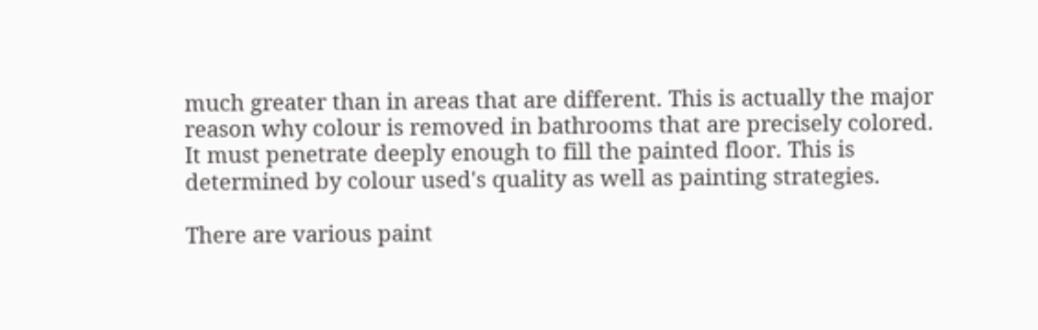much greater than in areas that are different. This is actually the major reason why colour is removed in bathrooms that are precisely colored. It must penetrate deeply enough to fill the painted floor. This is determined by colour used's quality as well as painting strategies.

There are various paint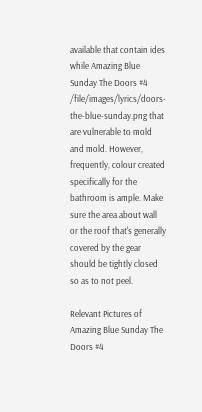available that contain ides while Amazing Blue Sunday The Doors #4 /file/images/lyrics/doors-the-blue-sunday.png that are vulnerable to mold and mold. However, frequently, colour created specifically for the bathroom is ample. Make sure the area about wall or the roof that's generally covered by the gear should be tightly closed so as to not peel.

Relevant Pictures of Amazing Blue Sunday The Doors #4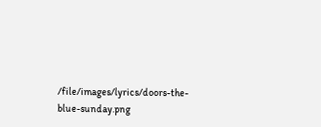/file/images/lyrics/doors-the-blue-sunday.png